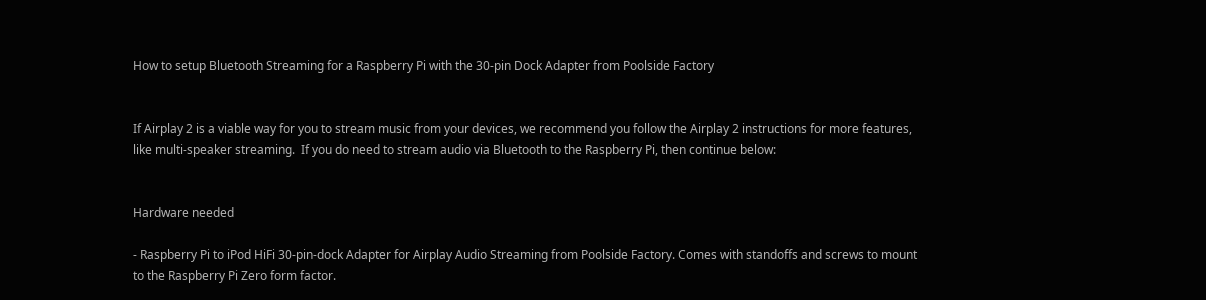How to setup Bluetooth Streaming for a Raspberry Pi with the 30-pin Dock Adapter from Poolside Factory


If Airplay 2 is a viable way for you to stream music from your devices, we recommend you follow the Airplay 2 instructions for more features, like multi-speaker streaming.  If you do need to stream audio via Bluetooth to the Raspberry Pi, then continue below:


Hardware needed

- Raspberry Pi to iPod HiFi 30-pin-dock Adapter for Airplay Audio Streaming from Poolside Factory. Comes with standoffs and screws to mount to the Raspberry Pi Zero form factor.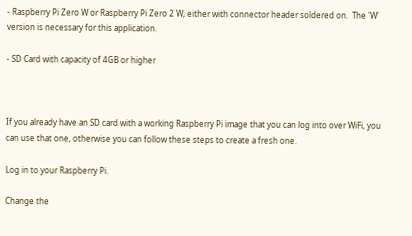- Raspberry Pi Zero W or Raspberry Pi Zero 2 W, either with connector header soldered on.  The 'W' version is necessary for this application.

- SD Card with capacity of 4GB or higher



If you already have an SD card with a working Raspberry Pi image that you can log into over WiFi, you can use that one, otherwise you can follow these steps to create a fresh one.

Log in to your Raspberry Pi.

Change the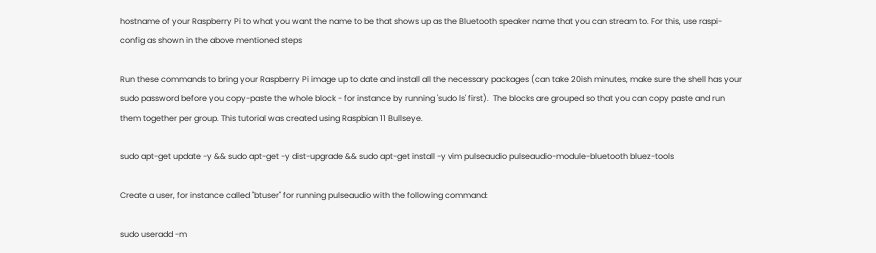hostname of your Raspberry Pi to what you want the name to be that shows up as the Bluetooth speaker name that you can stream to. For this, use raspi-config as shown in the above mentioned steps

Run these commands to bring your Raspberry Pi image up to date and install all the necessary packages (can take 20ish minutes, make sure the shell has your sudo password before you copy-paste the whole block - for instance by running 'sudo ls' first).  The blocks are grouped so that you can copy paste and run them together per group. This tutorial was created using Raspbian 11 Bullseye.

sudo apt-get update -y && sudo apt-get -y dist-upgrade && sudo apt-get install -y vim pulseaudio pulseaudio-module-bluetooth bluez-tools

Create a user, for instance called "btuser" for running pulseaudio with the following command:

sudo useradd -m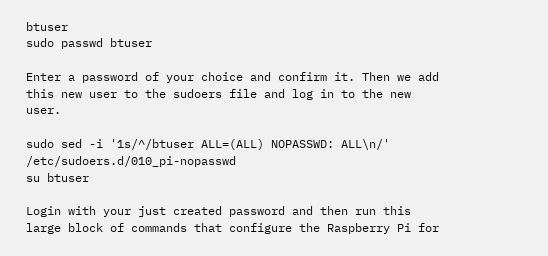btuser
sudo passwd btuser

Enter a password of your choice and confirm it. Then we add this new user to the sudoers file and log in to the new user.

sudo sed -i '1s/^/btuser ALL=(ALL) NOPASSWD: ALL\n/' /etc/sudoers.d/010_pi-nopasswd
su btuser

Login with your just created password and then run this large block of commands that configure the Raspberry Pi for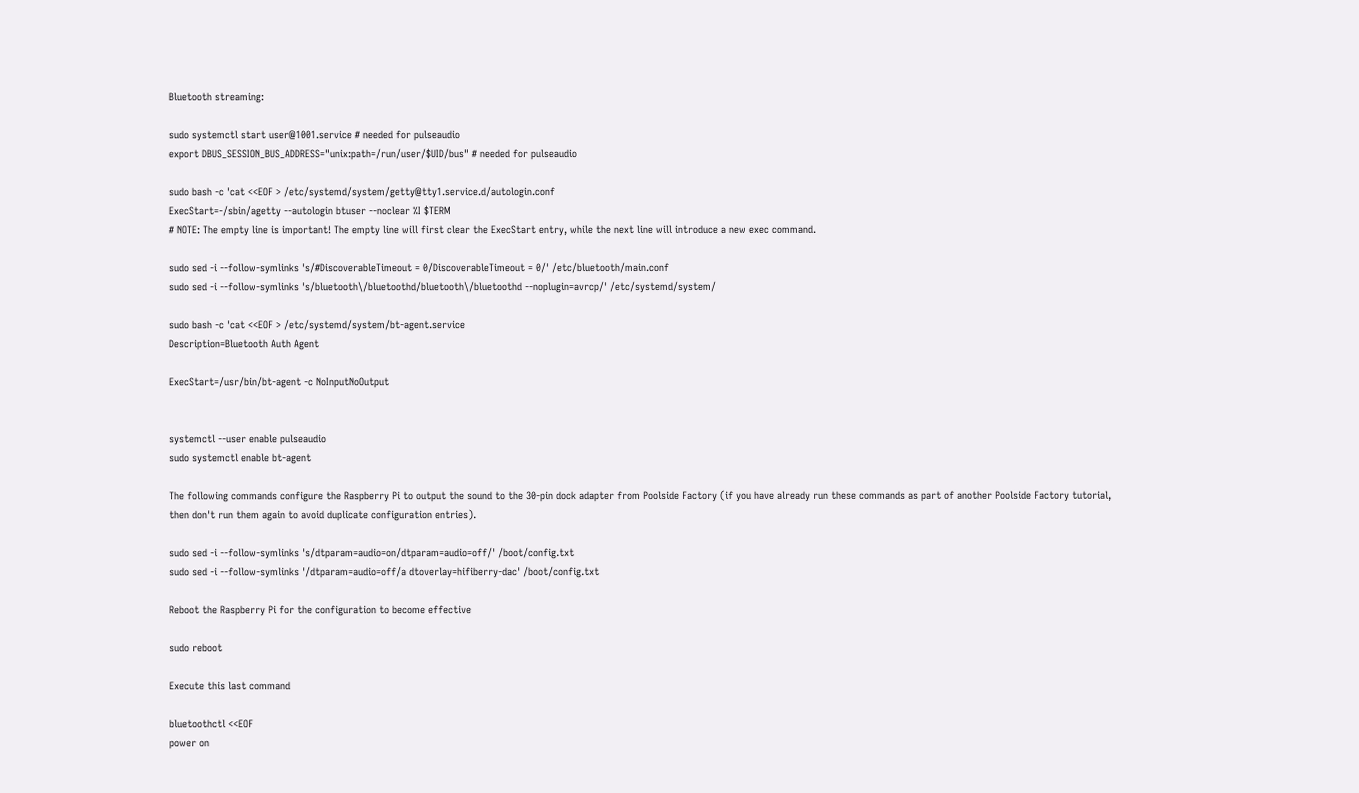Bluetooth streaming:

sudo systemctl start user@1001.service # needed for pulseaudio
export DBUS_SESSION_BUS_ADDRESS="unix:path=/run/user/$UID/bus" # needed for pulseaudio

sudo bash -c 'cat <<EOF > /etc/systemd/system/getty@tty1.service.d/autologin.conf
ExecStart=-/sbin/agetty --autologin btuser --noclear %I $TERM
# NOTE: The empty line is important! The empty line will first clear the ExecStart entry, while the next line will introduce a new exec command.

sudo sed -i --follow-symlinks 's/#DiscoverableTimeout = 0/DiscoverableTimeout = 0/' /etc/bluetooth/main.conf
sudo sed -i --follow-symlinks 's/bluetooth\/bluetoothd/bluetooth\/bluetoothd --noplugin=avrcp/' /etc/systemd/system/

sudo bash -c 'cat <<EOF > /etc/systemd/system/bt-agent.service
Description=Bluetooth Auth Agent

ExecStart=/usr/bin/bt-agent -c NoInputNoOutput


systemctl --user enable pulseaudio
sudo systemctl enable bt-agent

The following commands configure the Raspberry Pi to output the sound to the 30-pin dock adapter from Poolside Factory (if you have already run these commands as part of another Poolside Factory tutorial, then don't run them again to avoid duplicate configuration entries).

sudo sed -i --follow-symlinks 's/dtparam=audio=on/dtparam=audio=off/' /boot/config.txt
sudo sed -i --follow-symlinks '/dtparam=audio=off/a dtoverlay=hifiberry-dac' /boot/config.txt

Reboot the Raspberry Pi for the configuration to become effective

sudo reboot

Execute this last command

bluetoothctl <<EOF
power on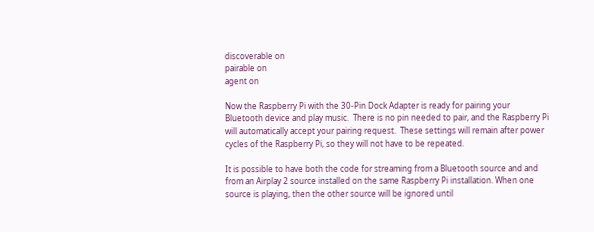discoverable on
pairable on
agent on

Now the Raspberry Pi with the 30-Pin Dock Adapter is ready for pairing your Bluetooth device and play music.  There is no pin needed to pair, and the Raspberry Pi will automatically accept your pairing request.  These settings will remain after power cycles of the Raspberry Pi, so they will not have to be repeated.

It is possible to have both the code for streaming from a Bluetooth source and and from an Airplay 2 source installed on the same Raspberry Pi installation. When one source is playing, then the other source will be ignored until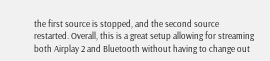the first source is stopped, and the second source restarted. Overall, this is a great setup allowing for streaming both Airplay 2 and Bluetooth without having to change out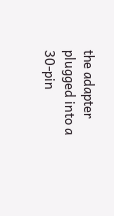the adapter plugged into a 30-pin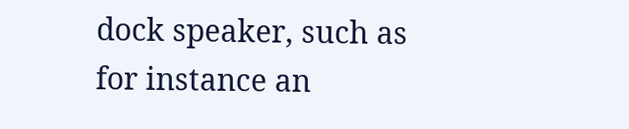dock speaker, such as for instance an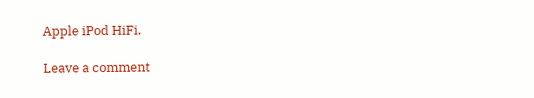Apple iPod HiFi.

Leave a comment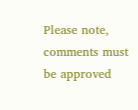Please note, comments must be approved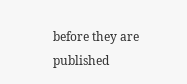before they are published